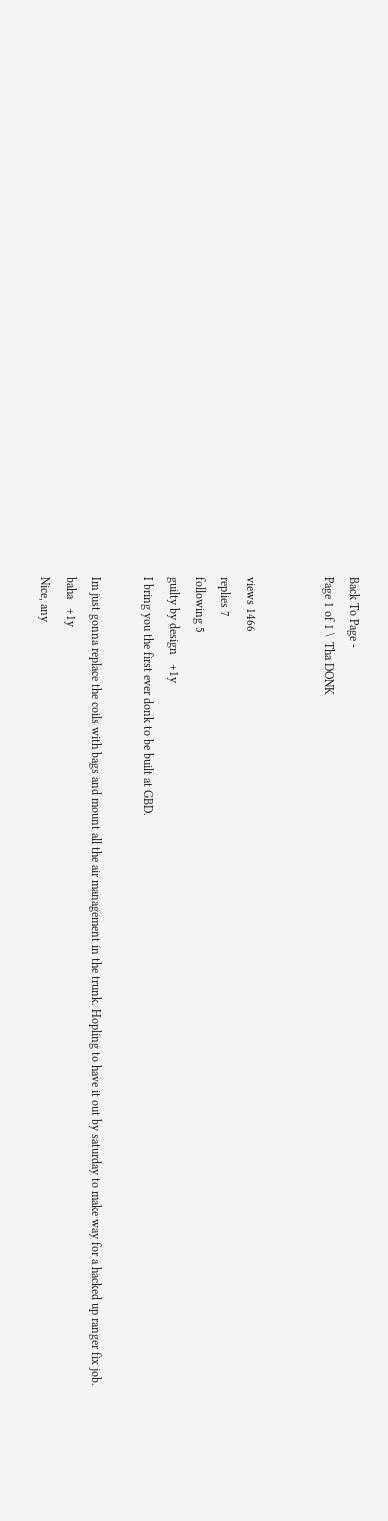Back To Page -
Page 1 of 1 \  Tha DONK


views 1466
replies 7
following 5
guilty by design   +1y
I bring you the first ever donk to be built at GBD.

Im just gonna replace the coils with bags and mount all the air management in the trunk. Hopling to have it out by saturday to make way for a hacked up ranger fix job.
baha   +1y
Nice, any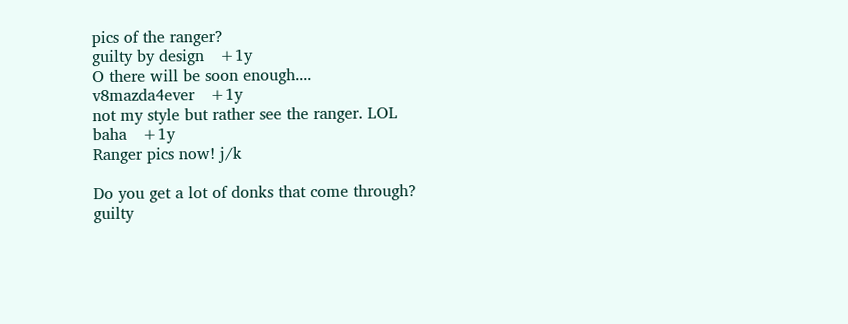pics of the ranger?
guilty by design   +1y
O there will be soon enough....
v8mazda4ever   +1y
not my style but rather see the ranger. LOL
baha   +1y
Ranger pics now! j/k

Do you get a lot of donks that come through?
guilty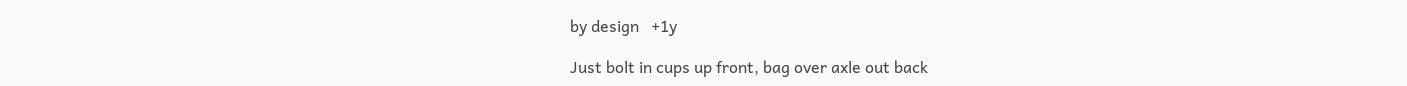by design   +1y

Just bolt in cups up front, bag over axle out back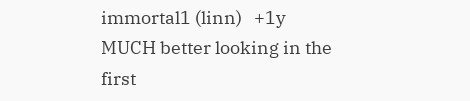immortal1 (linn)   +1y
MUCH better looking in the first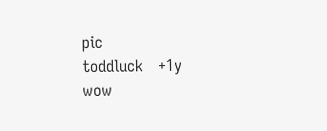pic
toddluck   +1y
wow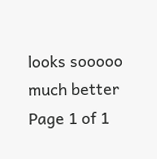looks sooooo much better
Page 1 of 1